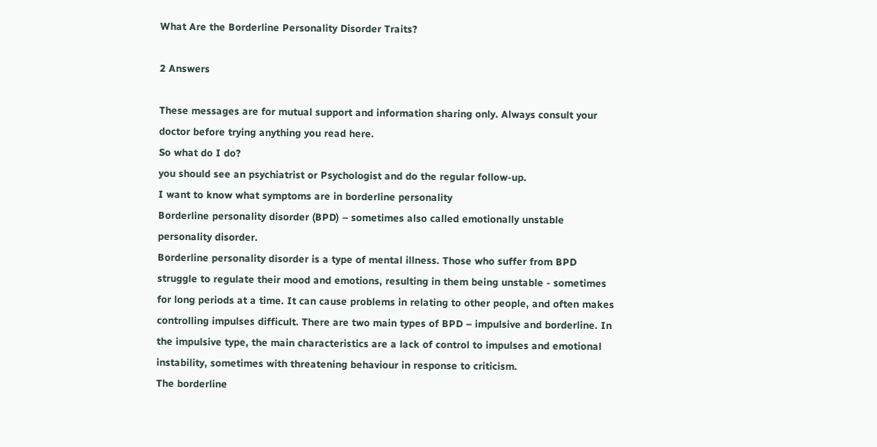What Are the Borderline Personality Disorder Traits?

2 Answers

These messages are for mutual support and information sharing only. Always consult your doctor before trying anything you read here.
So what do I do?
you should see an psychiatrist or Psychologist and do the regular follow-up.
I want to know what symptoms are in borderline personality
Borderline personality disorder (BPD) – sometimes also called emotionally unstable personality disorder.
Borderline personality disorder is a type of mental illness. Those who suffer from BPD struggle to regulate their mood and emotions, resulting in them being unstable - sometimes for long periods at a time. It can cause problems in relating to other people, and often makes controlling impulses difficult. There are two main types of BPD – impulsive and borderline. In the impulsive type, the main characteristics are a lack of control to impulses and emotional instability, sometimes with threatening behaviour in response to criticism.
The borderline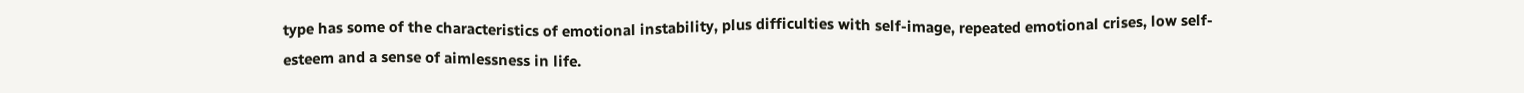type has some of the characteristics of emotional instability, plus difficulties with self-image, repeated emotional crises, low self-esteem and a sense of aimlessness in life.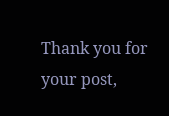Thank you for your post,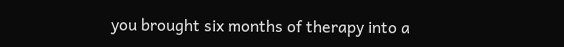you brought six months of therapy into a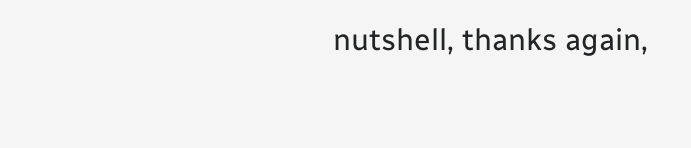nutshell, thanks again,